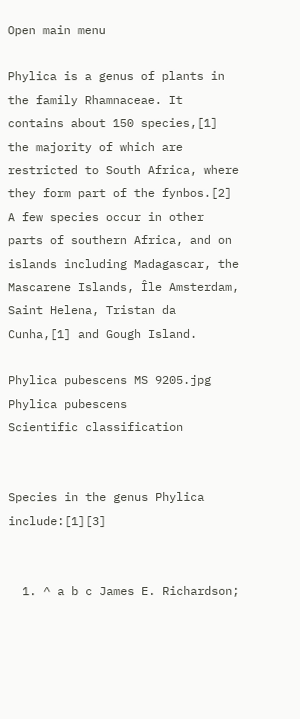Open main menu

Phylica is a genus of plants in the family Rhamnaceae. It contains about 150 species,[1] the majority of which are restricted to South Africa, where they form part of the fynbos.[2] A few species occur in other parts of southern Africa, and on islands including Madagascar, the Mascarene Islands, Île Amsterdam, Saint Helena, Tristan da Cunha,[1] and Gough Island.

Phylica pubescens MS 9205.jpg
Phylica pubescens
Scientific classification


Species in the genus Phylica include:[1][3]


  1. ^ a b c James E. Richardson;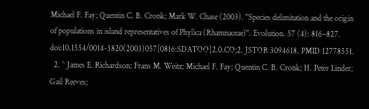Michael F. Fay; Quentin C. B. Cronk; Mark W. Chase (2003). "Species delimitation and the origin of populations in island representatives of Phylica (Rhamnaceae)". Evolution. 57 (4): 816–827. doi:10.1554/0014-3820(2003)057[0816:SDATOO]2.0.CO;2. JSTOR 3094618. PMID 12778551.
  2. ^ James E. Richardson; Frans M. Weitz; Michael F. Fay; Quentin C. B. Cronk; H. Peter Linder; Gail Reeves;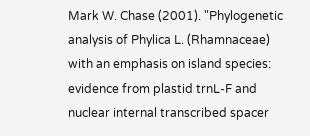Mark W. Chase (2001). "Phylogenetic analysis of Phylica L. (Rhamnaceae) with an emphasis on island species: evidence from plastid trnL-F and nuclear internal transcribed spacer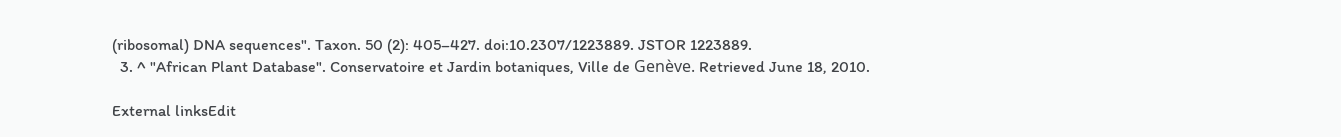(ribosomal) DNA sequences". Taxon. 50 (2): 405–427. doi:10.2307/1223889. JSTOR 1223889.
  3. ^ "African Plant Database". Conservatoire et Jardin botaniques, Ville de Genève. Retrieved June 18, 2010.

External linksEdit